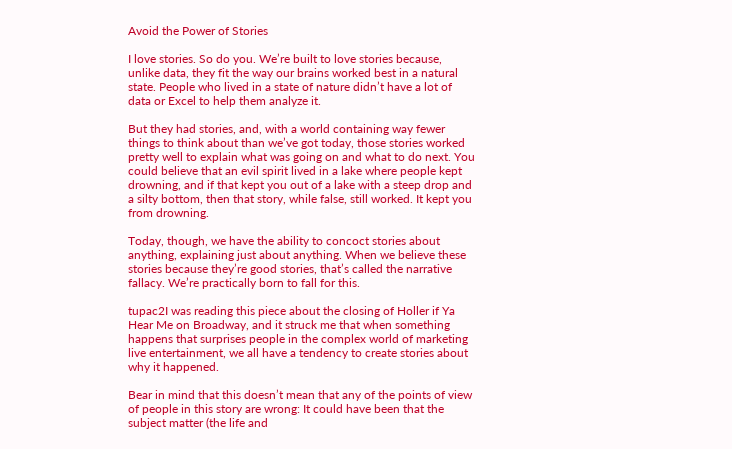Avoid the Power of Stories

I love stories. So do you. We’re built to love stories because, unlike data, they fit the way our brains worked best in a natural state. People who lived in a state of nature didn’t have a lot of data or Excel to help them analyze it.

But they had stories, and, with a world containing way fewer things to think about than we’ve got today, those stories worked pretty well to explain what was going on and what to do next. You could believe that an evil spirit lived in a lake where people kept drowning, and if that kept you out of a lake with a steep drop and a silty bottom, then that story, while false, still worked. It kept you from drowning.

Today, though, we have the ability to concoct stories about anything, explaining just about anything. When we believe these stories because they’re good stories, that’s called the narrative fallacy. We’re practically born to fall for this.

tupac2I was reading this piece about the closing of Holler if Ya Hear Me on Broadway, and it struck me that when something happens that surprises people in the complex world of marketing live entertainment, we all have a tendency to create stories about why it happened.

Bear in mind that this doesn’t mean that any of the points of view of people in this story are wrong: It could have been that the subject matter (the life and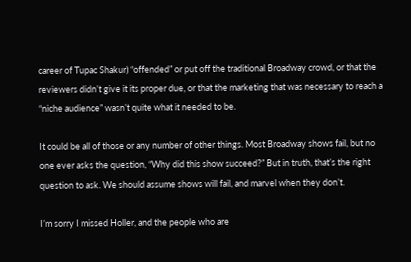career of Tupac Shakur) “offended” or put off the traditional Broadway crowd, or that the reviewers didn’t give it its proper due, or that the marketing that was necessary to reach a “niche audience” wasn’t quite what it needed to be.

It could be all of those or any number of other things. Most Broadway shows fail, but no one ever asks the question, “Why did this show succeed?” But in truth, that’s the right question to ask. We should assume shows will fail, and marvel when they don’t.

I’m sorry I missed Holler, and the people who are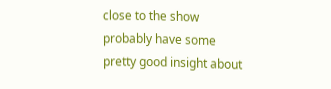close to the show probably have some pretty good insight about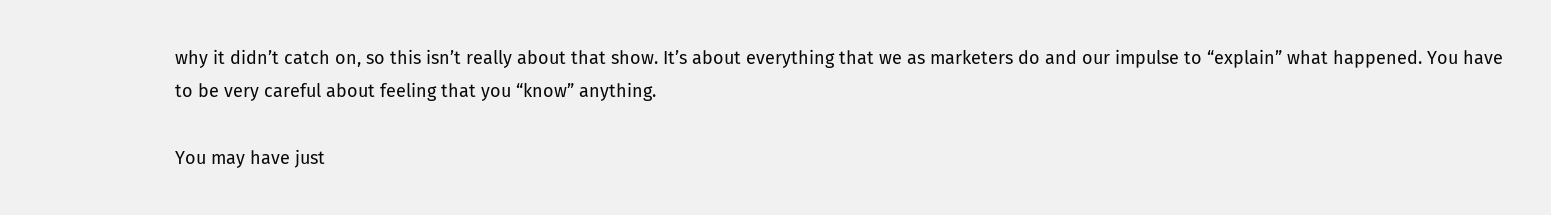why it didn’t catch on, so this isn’t really about that show. It’s about everything that we as marketers do and our impulse to “explain” what happened. You have to be very careful about feeling that you “know” anything.

You may have just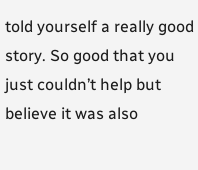told yourself a really good story. So good that you just couldn’t help but believe it was also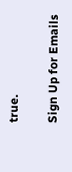true.

Sign Up for Emails